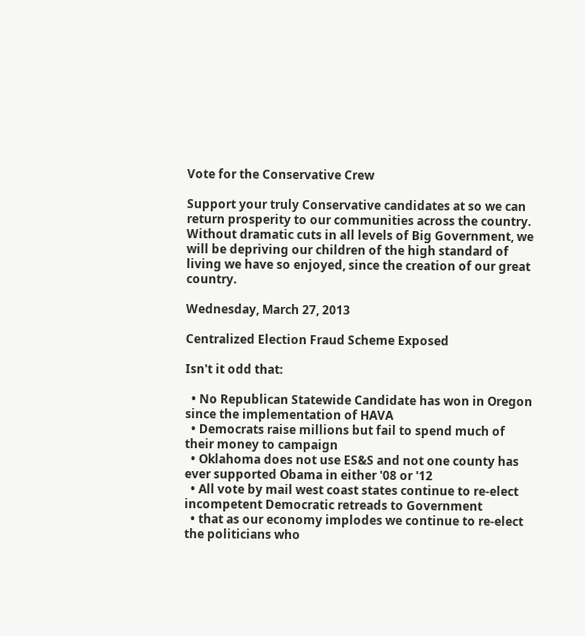Vote for the Conservative Crew

Support your truly Conservative candidates at so we can return prosperity to our communities across the country. Without dramatic cuts in all levels of Big Government, we will be depriving our children of the high standard of living we have so enjoyed, since the creation of our great country.

Wednesday, March 27, 2013

Centralized Election Fraud Scheme Exposed

Isn't it odd that:

  • No Republican Statewide Candidate has won in Oregon since the implementation of HAVA
  • Democrats raise millions but fail to spend much of their money to campaign
  • Oklahoma does not use ES&S and not one county has ever supported Obama in either '08 or '12
  • All vote by mail west coast states continue to re-elect incompetent Democratic retreads to Government
  • that as our economy implodes we continue to re-elect the politicians who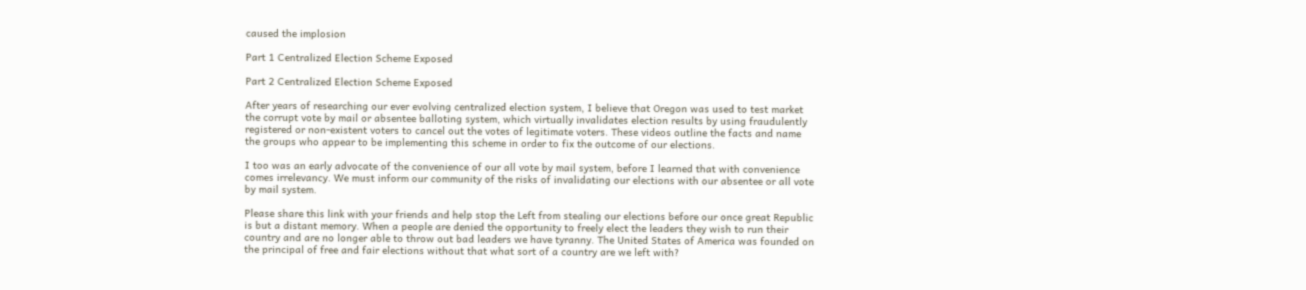caused the implosion

Part 1 Centralized Election Scheme Exposed

Part 2 Centralized Election Scheme Exposed

After years of researching our ever evolving centralized election system, I believe that Oregon was used to test market the corrupt vote by mail or absentee balloting system, which virtually invalidates election results by using fraudulently registered or non-existent voters to cancel out the votes of legitimate voters. These videos outline the facts and name the groups who appear to be implementing this scheme in order to fix the outcome of our elections.

I too was an early advocate of the convenience of our all vote by mail system, before I learned that with convenience comes irrelevancy. We must inform our community of the risks of invalidating our elections with our absentee or all vote by mail system.

Please share this link with your friends and help stop the Left from stealing our elections before our once great Republic is but a distant memory. When a people are denied the opportunity to freely elect the leaders they wish to run their country and are no longer able to throw out bad leaders we have tyranny. The United States of America was founded on the principal of free and fair elections without that what sort of a country are we left with?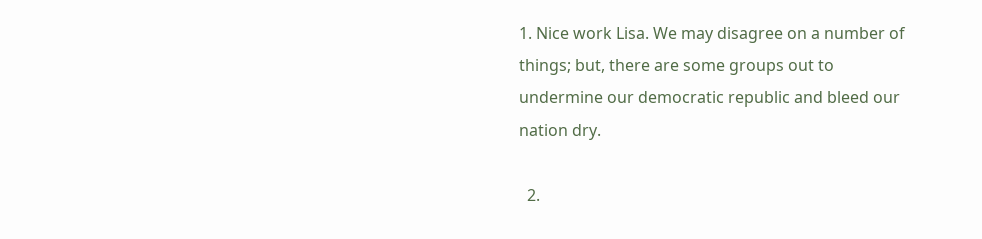1. Nice work Lisa. We may disagree on a number of things; but, there are some groups out to undermine our democratic republic and bleed our nation dry.

  2.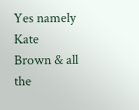Yes namely Kate Brown & all the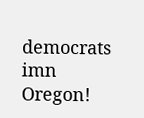democrats imn Oregon!